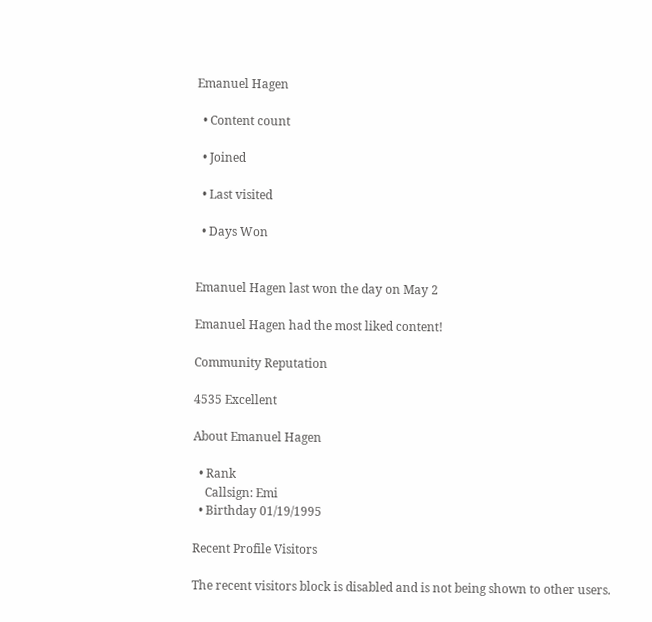Emanuel Hagen

  • Content count

  • Joined

  • Last visited

  • Days Won


Emanuel Hagen last won the day on May 2

Emanuel Hagen had the most liked content!

Community Reputation

4535 Excellent

About Emanuel Hagen

  • Rank
    Callsign: Emi
  • Birthday 01/19/1995

Recent Profile Visitors

The recent visitors block is disabled and is not being shown to other users.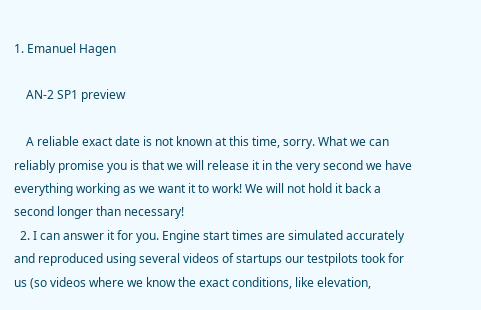1. Emanuel Hagen

    AN-2 SP1 preview

    A reliable exact date is not known at this time, sorry. What we can reliably promise you is that we will release it in the very second we have everything working as we want it to work! We will not hold it back a second longer than necessary!
  2. I can answer it for you. Engine start times are simulated accurately and reproduced using several videos of startups our testpilots took for us (so videos where we know the exact conditions, like elevation,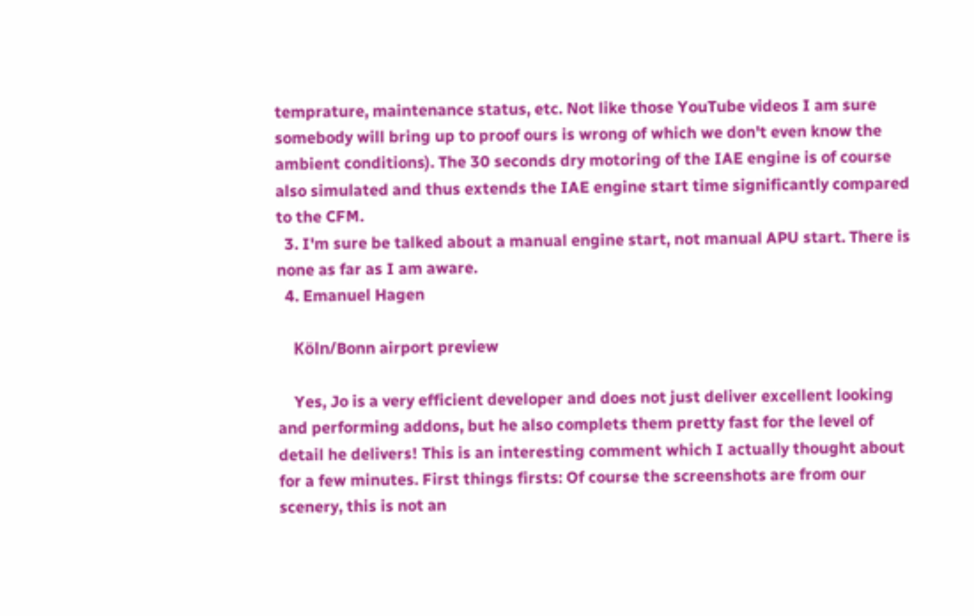temprature, maintenance status, etc. Not like those YouTube videos I am sure somebody will bring up to proof ours is wrong of which we don't even know the ambient conditions). The 30 seconds dry motoring of the IAE engine is of course also simulated and thus extends the IAE engine start time significantly compared to the CFM.
  3. I'm sure be talked about a manual engine start, not manual APU start. There is none as far as I am aware.
  4. Emanuel Hagen

    Köln/Bonn airport preview

    Yes, Jo is a very efficient developer and does not just deliver excellent looking and performing addons, but he also complets them pretty fast for the level of detail he delivers! This is an interesting comment which I actually thought about for a few minutes. First things firsts: Of course the screenshots are from our scenery, this is not an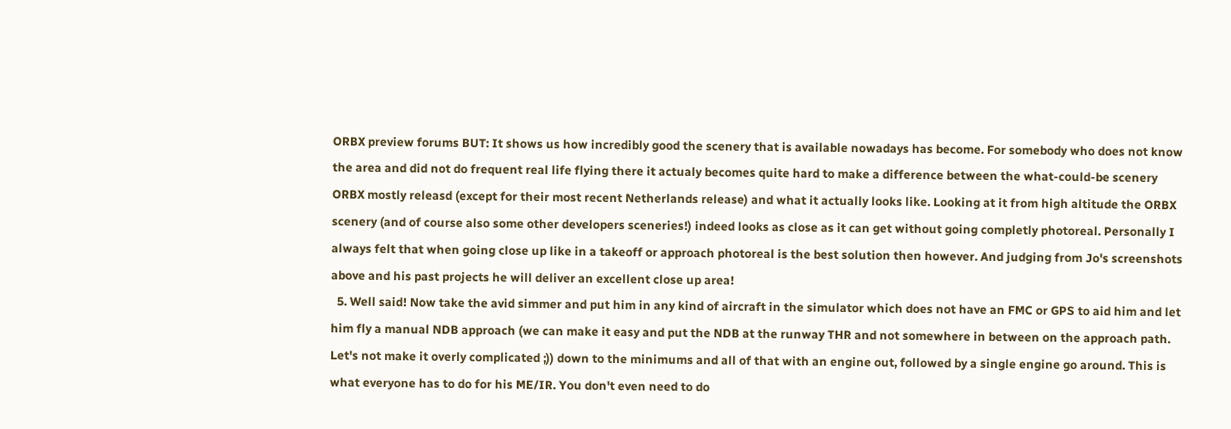ORBX preview forums BUT: It shows us how incredibly good the scenery that is available nowadays has become. For somebody who does not know the area and did not do frequent real life flying there it actualy becomes quite hard to make a difference between the what-could-be scenery ORBX mostly releasd (except for their most recent Netherlands release) and what it actually looks like. Looking at it from high altitude the ORBX scenery (and of course also some other developers sceneries!) indeed looks as close as it can get without going completly photoreal. Personally I always felt that when going close up like in a takeoff or approach photoreal is the best solution then however. And judging from Jo's screenshots above and his past projects he will deliver an excellent close up area!
  5. Well said! Now take the avid simmer and put him in any kind of aircraft in the simulator which does not have an FMC or GPS to aid him and let him fly a manual NDB approach (we can make it easy and put the NDB at the runway THR and not somewhere in between on the approach path. Let's not make it overly complicated ;)) down to the minimums and all of that with an engine out, followed by a single engine go around. This is what everyone has to do for his ME/IR. You don't even need to do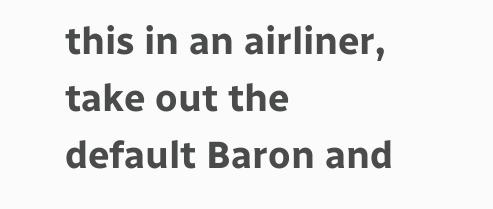this in an airliner, take out the default Baron and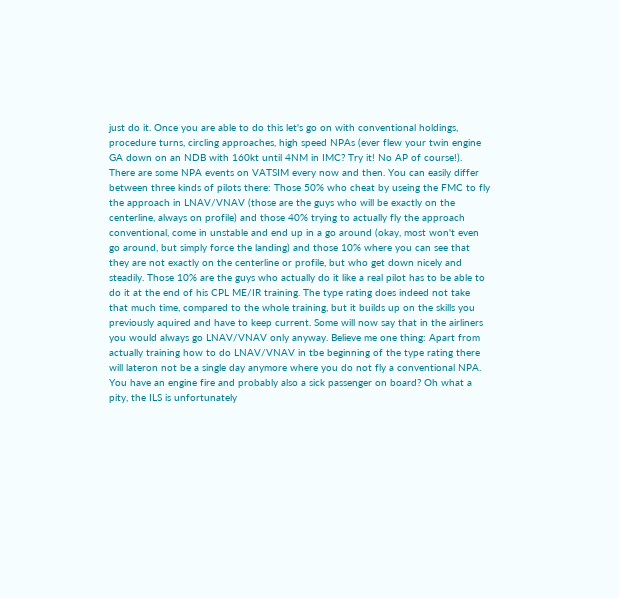just do it. Once you are able to do this let's go on with conventional holdings, procedure turns, circling approaches, high speed NPAs (ever flew your twin engine GA down on an NDB with 160kt until 4NM in IMC? Try it! No AP of course!). There are some NPA events on VATSIM every now and then. You can easily differ between three kinds of pilots there: Those 50% who cheat by useing the FMC to fly the approach in LNAV/VNAV (those are the guys who will be exactly on the centerline, always on profile) and those 40% trying to actually fly the approach conventional, come in unstable and end up in a go around (okay, most won't even go around, but simply force the landing) and those 10% where you can see that they are not exactly on the centerline or profile, but who get down nicely and steadily. Those 10% are the guys who actually do it like a real pilot has to be able to do it at the end of his CPL ME/IR training. The type rating does indeed not take that much time, compared to the whole training, but it builds up on the skills you previously aquired and have to keep current. Some will now say that in the airliners you would always go LNAV/VNAV only anyway. Believe me one thing: Apart from actually training how to do LNAV/VNAV in tbe beginning of the type rating there will lateron not be a single day anymore where you do not fly a conventional NPA. You have an engine fire and probably also a sick passenger on board? Oh what a pity, the ILS is unfortunately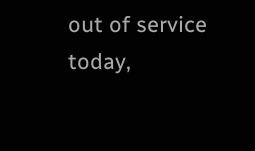out of service today,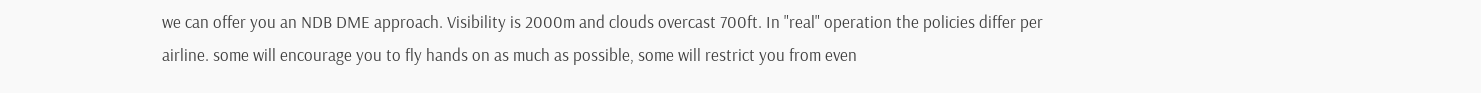we can offer you an NDB DME approach. Visibility is 2000m and clouds overcast 700ft. In "real" operation the policies differ per airline. some will encourage you to fly hands on as much as possible, some will restrict you from even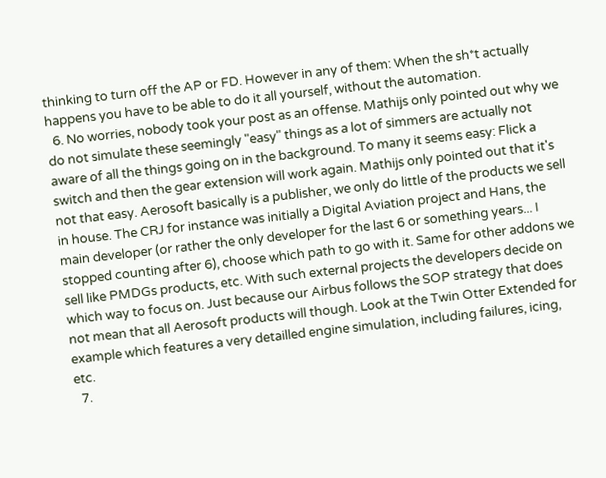thinking to turn off the AP or FD. However in any of them: When the sh*t actually happens you have to be able to do it all yourself, without the automation.
  6. No worries, nobody took your post as an offense. Mathijs only pointed out why we do not simulate these seemingly "easy" things as a lot of simmers are actually not aware of all the things going on in the background. To many it seems easy: Flick a switch and then the gear extension will work again. Mathijs only pointed out that it's not that easy. Aerosoft basically is a publisher, we only do little of the products we sell in house. The CRJ for instance was initially a Digital Aviation project and Hans, the main developer (or rather the only developer for the last 6 or something years... I stopped counting after 6), choose which path to go with it. Same for other addons we sell like PMDGs products, etc. With such external projects the developers decide on which way to focus on. Just because our Airbus follows the SOP strategy that does not mean that all Aerosoft products will though. Look at the Twin Otter Extended for example which features a very detailled engine simulation, including failures, icing, etc.
  7.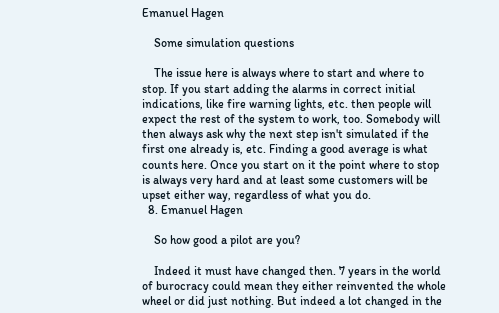Emanuel Hagen

    Some simulation questions

    The issue here is always where to start and where to stop. If you start adding the alarms in correct initial indications, like fire warning lights, etc. then people will expect the rest of the system to work, too. Somebody will then always ask why the next step isn't simulated if the first one already is, etc. Finding a good average is what counts here. Once you start on it the point where to stop is always very hard and at least some customers will be upset either way, regardless of what you do.
  8. Emanuel Hagen

    So how good a pilot are you?

    Indeed it must have changed then. 7 years in the world of burocracy could mean they either reinvented the whole wheel or did just nothing. But indeed a lot changed in the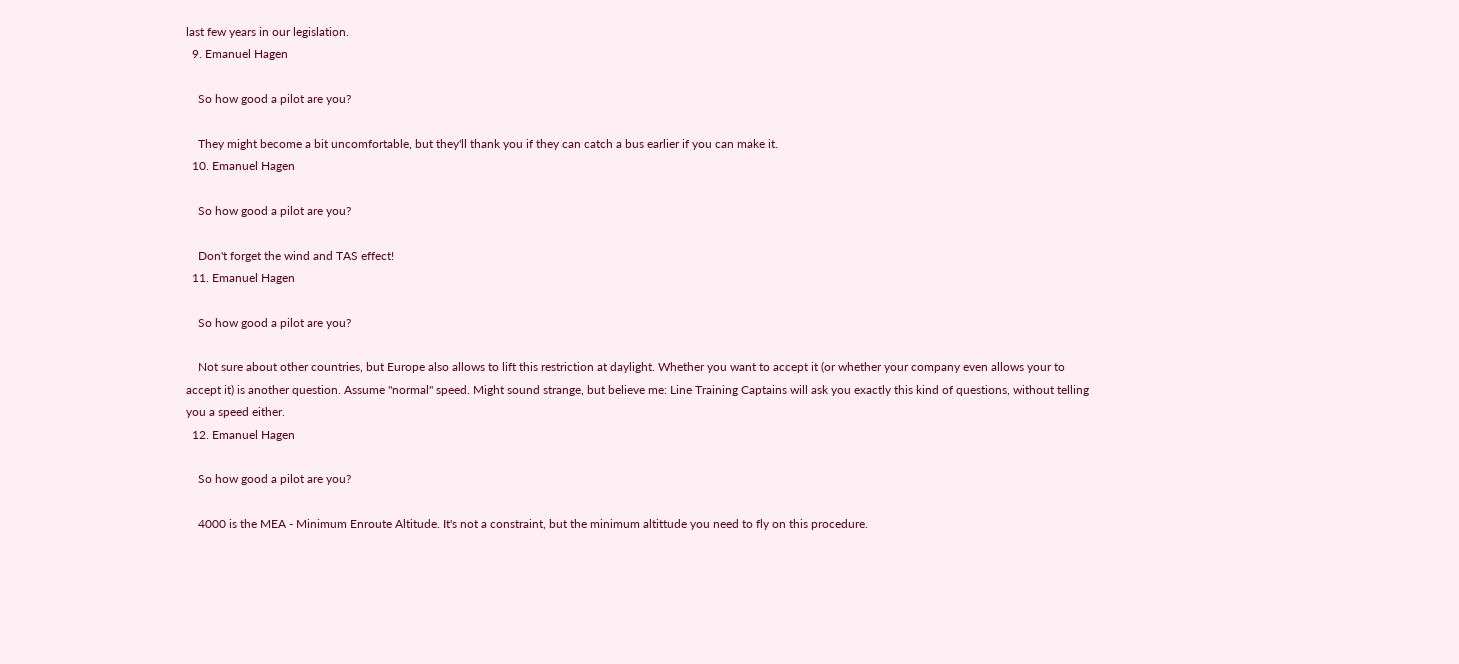last few years in our legislation.
  9. Emanuel Hagen

    So how good a pilot are you?

    They might become a bit uncomfortable, but they'll thank you if they can catch a bus earlier if you can make it.
  10. Emanuel Hagen

    So how good a pilot are you?

    Don't forget the wind and TAS effect!
  11. Emanuel Hagen

    So how good a pilot are you?

    Not sure about other countries, but Europe also allows to lift this restriction at daylight. Whether you want to accept it (or whether your company even allows your to accept it) is another question. Assume "normal" speed. Might sound strange, but believe me: Line Training Captains will ask you exactly this kind of questions, without telling you a speed either.
  12. Emanuel Hagen

    So how good a pilot are you?

    4000 is the MEA - Minimum Enroute Altitude. It's not a constraint, but the minimum altittude you need to fly on this procedure.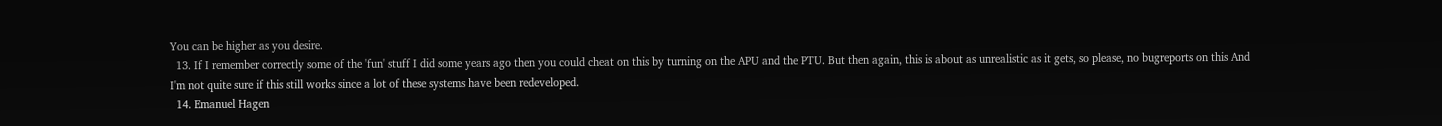You can be higher as you desire.
  13. If I remember correctly some of the 'fun' stuff I did some years ago then you could cheat on this by turning on the APU and the PTU. But then again, this is about as unrealistic as it gets, so please, no bugreports on this And I'm not quite sure if this still works since a lot of these systems have been redeveloped.
  14. Emanuel Hagen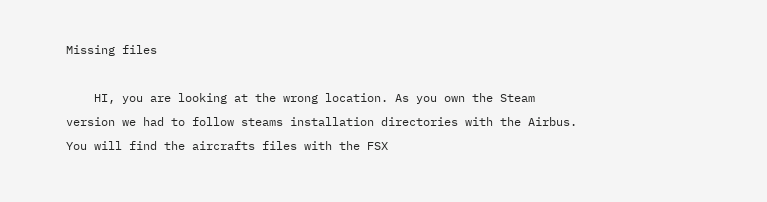Missing files

    HI, you are looking at the wrong location. As you own the Steam version we had to follow steams installation directories with the Airbus. You will find the aircrafts files with the FSX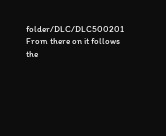folder/DLC/DLC500201 From there on it follows the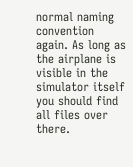normal naming convention again. As long as the airplane is visible in the simulator itself you should find all files over there.